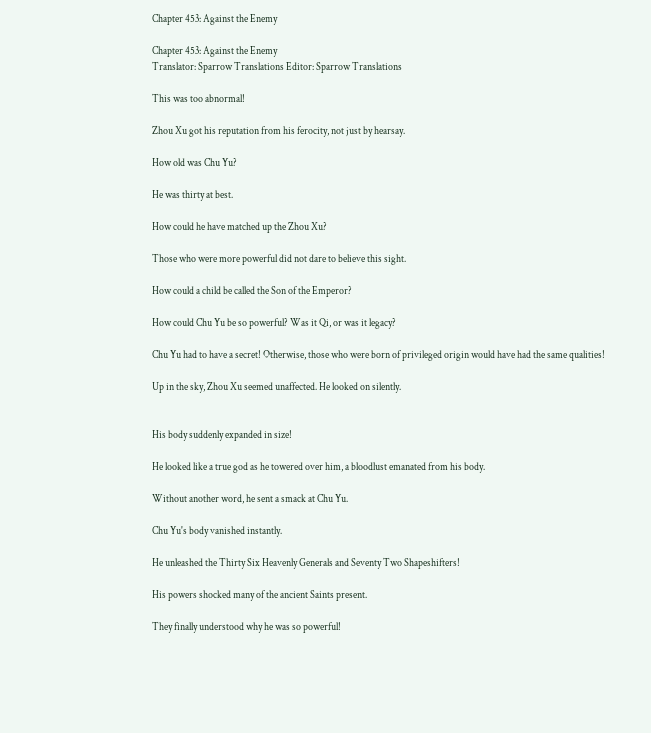Chapter 453: Against the Enemy

Chapter 453: Against the Enemy
Translator: Sparrow Translations Editor: Sparrow Translations

This was too abnormal!

Zhou Xu got his reputation from his ferocity, not just by hearsay.

How old was Chu Yu?

He was thirty at best.

How could he have matched up the Zhou Xu?

Those who were more powerful did not dare to believe this sight.

How could a child be called the Son of the Emperor?

How could Chu Yu be so powerful? Was it Qi, or was it legacy?

Chu Yu had to have a secret! Otherwise, those who were born of privileged origin would have had the same qualities!

Up in the sky, Zhou Xu seemed unaffected. He looked on silently.


His body suddenly expanded in size!

He looked like a true god as he towered over him, a bloodlust emanated from his body.

Without another word, he sent a smack at Chu Yu.

Chu Yu's body vanished instantly.

He unleashed the Thirty Six Heavenly Generals and Seventy Two Shapeshifters!

His powers shocked many of the ancient Saints present.

They finally understood why he was so powerful!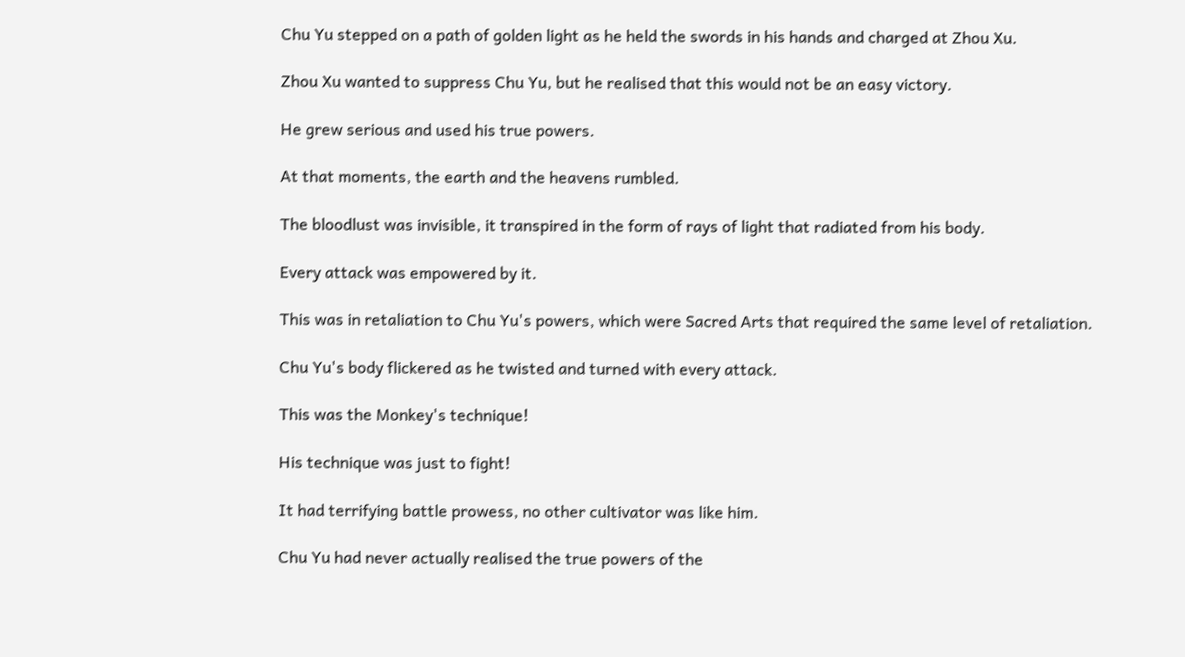Chu Yu stepped on a path of golden light as he held the swords in his hands and charged at Zhou Xu.

Zhou Xu wanted to suppress Chu Yu, but he realised that this would not be an easy victory.

He grew serious and used his true powers.

At that moments, the earth and the heavens rumbled.

The bloodlust was invisible, it transpired in the form of rays of light that radiated from his body.

Every attack was empowered by it.

This was in retaliation to Chu Yu's powers, which were Sacred Arts that required the same level of retaliation.

Chu Yu's body flickered as he twisted and turned with every attack.

This was the Monkey's technique!

His technique was just to fight!

It had terrifying battle prowess, no other cultivator was like him.

Chu Yu had never actually realised the true powers of the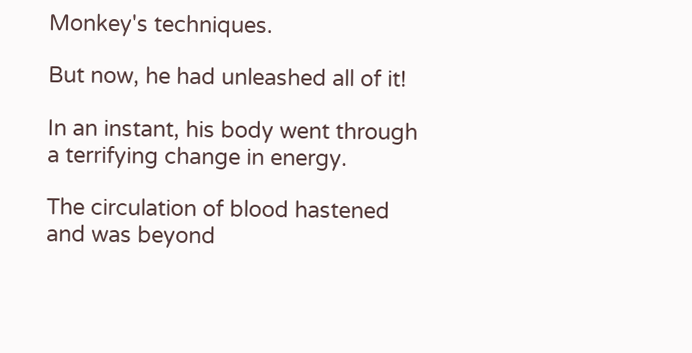Monkey's techniques.

But now, he had unleashed all of it!

In an instant, his body went through a terrifying change in energy.

The circulation of blood hastened and was beyond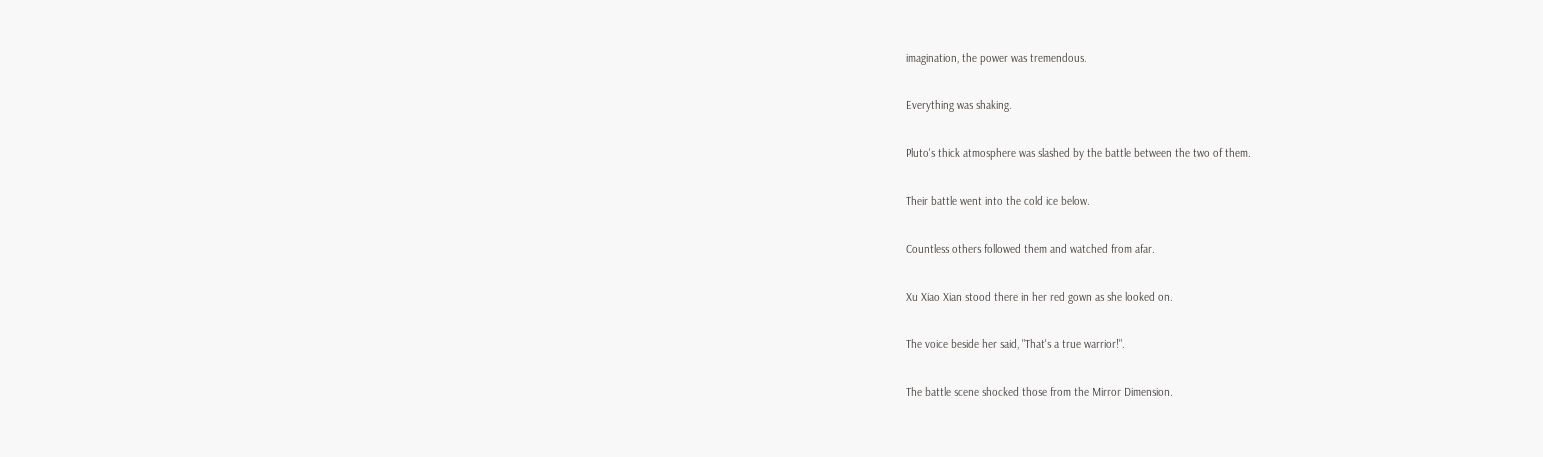imagination, the power was tremendous.

Everything was shaking.

Pluto's thick atmosphere was slashed by the battle between the two of them.

Their battle went into the cold ice below.

Countless others followed them and watched from afar.

Xu Xiao Xian stood there in her red gown as she looked on.

The voice beside her said, "That's a true warrior!".

The battle scene shocked those from the Mirror Dimension.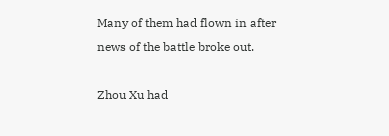Many of them had flown in after news of the battle broke out.

Zhou Xu had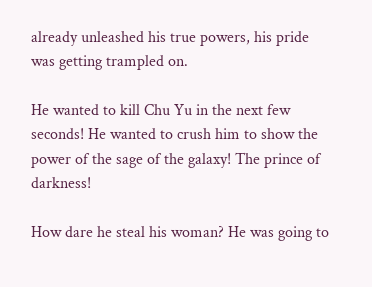already unleashed his true powers, his pride was getting trampled on.

He wanted to kill Chu Yu in the next few seconds! He wanted to crush him to show the power of the sage of the galaxy! The prince of darkness!

How dare he steal his woman? He was going to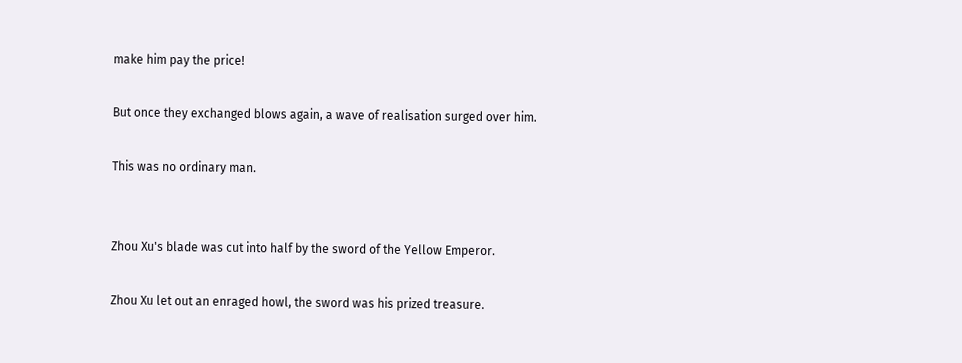make him pay the price!

But once they exchanged blows again, a wave of realisation surged over him.

This was no ordinary man.


Zhou Xu's blade was cut into half by the sword of the Yellow Emperor.

Zhou Xu let out an enraged howl, the sword was his prized treasure.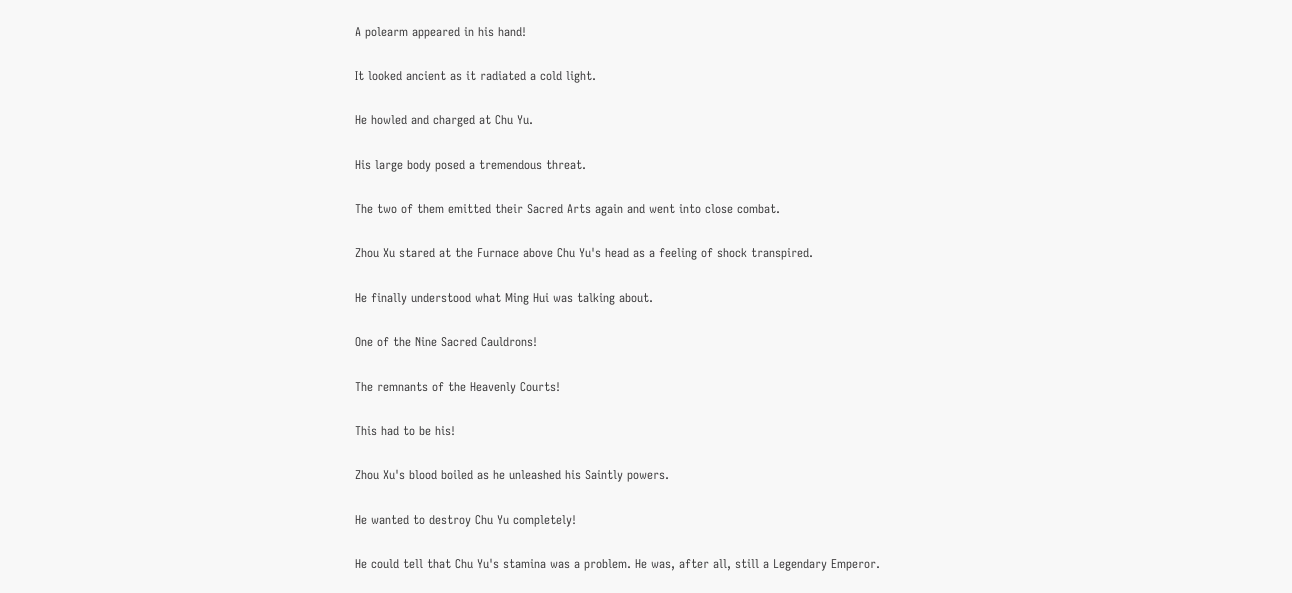A polearm appeared in his hand!

It looked ancient as it radiated a cold light.

He howled and charged at Chu Yu.

His large body posed a tremendous threat.

The two of them emitted their Sacred Arts again and went into close combat.

Zhou Xu stared at the Furnace above Chu Yu's head as a feeling of shock transpired.

He finally understood what Ming Hui was talking about.

One of the Nine Sacred Cauldrons!

The remnants of the Heavenly Courts!

This had to be his!

Zhou Xu's blood boiled as he unleashed his Saintly powers.

He wanted to destroy Chu Yu completely!

He could tell that Chu Yu's stamina was a problem. He was, after all, still a Legendary Emperor.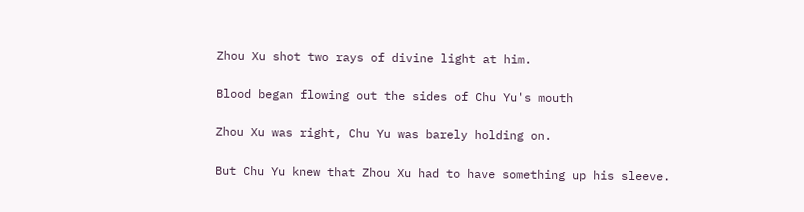Zhou Xu shot two rays of divine light at him.

Blood began flowing out the sides of Chu Yu's mouth

Zhou Xu was right, Chu Yu was barely holding on.

But Chu Yu knew that Zhou Xu had to have something up his sleeve.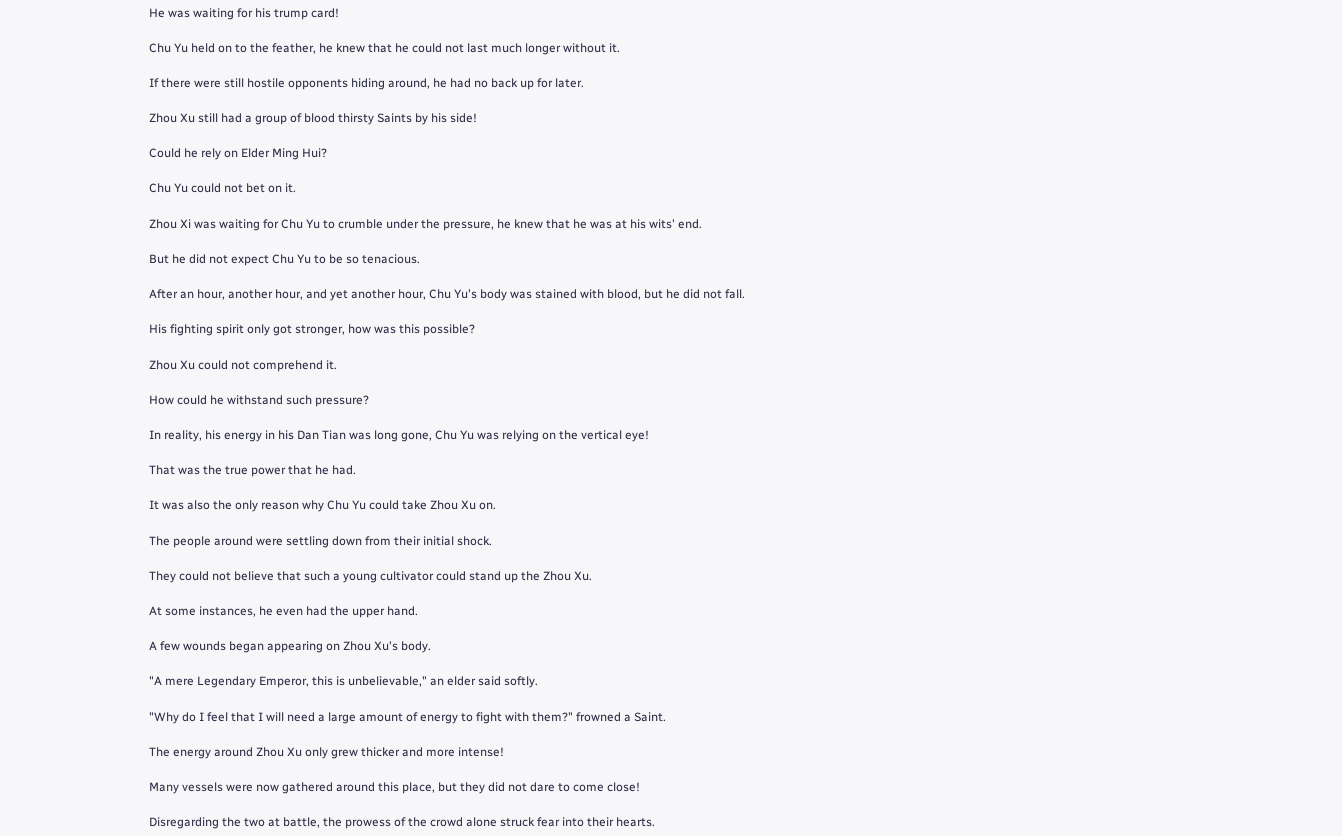He was waiting for his trump card!

Chu Yu held on to the feather, he knew that he could not last much longer without it.

If there were still hostile opponents hiding around, he had no back up for later.

Zhou Xu still had a group of blood thirsty Saints by his side!

Could he rely on Elder Ming Hui?

Chu Yu could not bet on it.

Zhou Xi was waiting for Chu Yu to crumble under the pressure, he knew that he was at his wits' end.

But he did not expect Chu Yu to be so tenacious.

After an hour, another hour, and yet another hour, Chu Yu's body was stained with blood, but he did not fall.

His fighting spirit only got stronger, how was this possible?

Zhou Xu could not comprehend it.

How could he withstand such pressure?

In reality, his energy in his Dan Tian was long gone, Chu Yu was relying on the vertical eye!

That was the true power that he had.

It was also the only reason why Chu Yu could take Zhou Xu on.

The people around were settling down from their initial shock.

They could not believe that such a young cultivator could stand up the Zhou Xu.

At some instances, he even had the upper hand.

A few wounds began appearing on Zhou Xu's body.

"A mere Legendary Emperor, this is unbelievable," an elder said softly.

"Why do I feel that I will need a large amount of energy to fight with them?" frowned a Saint.

The energy around Zhou Xu only grew thicker and more intense!

Many vessels were now gathered around this place, but they did not dare to come close!

Disregarding the two at battle, the prowess of the crowd alone struck fear into their hearts.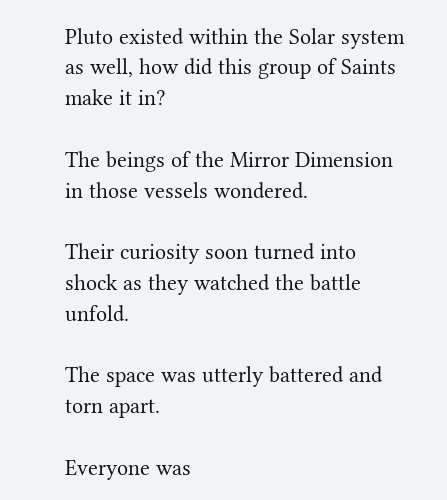Pluto existed within the Solar system as well, how did this group of Saints make it in?

The beings of the Mirror Dimension in those vessels wondered.

Their curiosity soon turned into shock as they watched the battle unfold.

The space was utterly battered and torn apart.

Everyone was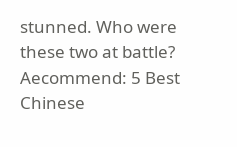stunned. Who were these two at battle?
Aecommend: 5 Best Chinese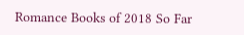Romance Books of 2018 So Far